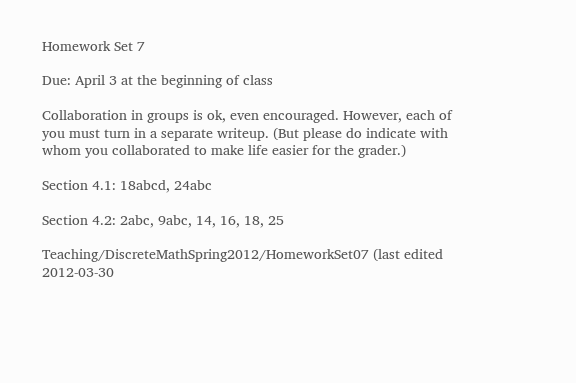Homework Set 7

Due: April 3 at the beginning of class

Collaboration in groups is ok, even encouraged. However, each of you must turn in a separate writeup. (But please do indicate with whom you collaborated to make life easier for the grader.)

Section 4.1: 18abcd, 24abc

Section 4.2: 2abc, 9abc, 14, 16, 18, 25

Teaching/DiscreteMathSpring2012/HomeworkSet07 (last edited 2012-03-30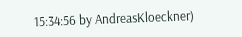15:34:56 by AndreasKloeckner)